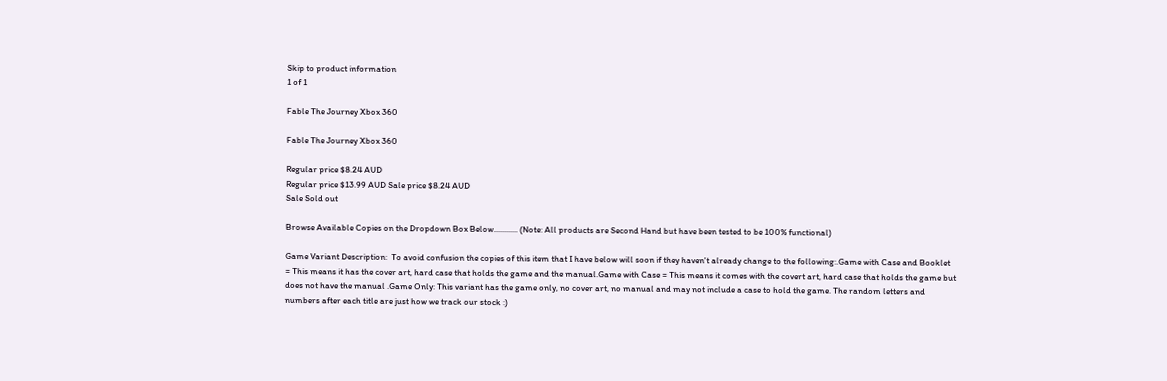Skip to product information
1 of 1

Fable The Journey Xbox 360

Fable The Journey Xbox 360

Regular price $8.24 AUD
Regular price $13.99 AUD Sale price $8.24 AUD
Sale Sold out

Browse Available Copies on the Dropdown Box Below............ (Note: All products are Second Hand but have been tested to be 100% functional)

Game Variant Description:  To avoid confusion the copies of this item that I have below will soon if they haven't already change to the following:.Game with Case and Booklet = This means it has the cover art, hard case that holds the game and the manual.Game with Case = This means it comes with the covert art, hard case that holds the game but does not have the manual .Game Only: This variant has the game only, no cover art, no manual and may not include a case to hold the game. The random letters and numbers after each title are just how we track our stock :)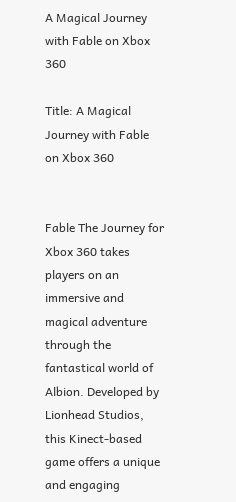A Magical Journey with Fable on Xbox 360

Title: A Magical Journey with Fable on Xbox 360


Fable The Journey for Xbox 360 takes players on an immersive and magical adventure through the fantastical world of Albion. Developed by Lionhead Studios, this Kinect-based game offers a unique and engaging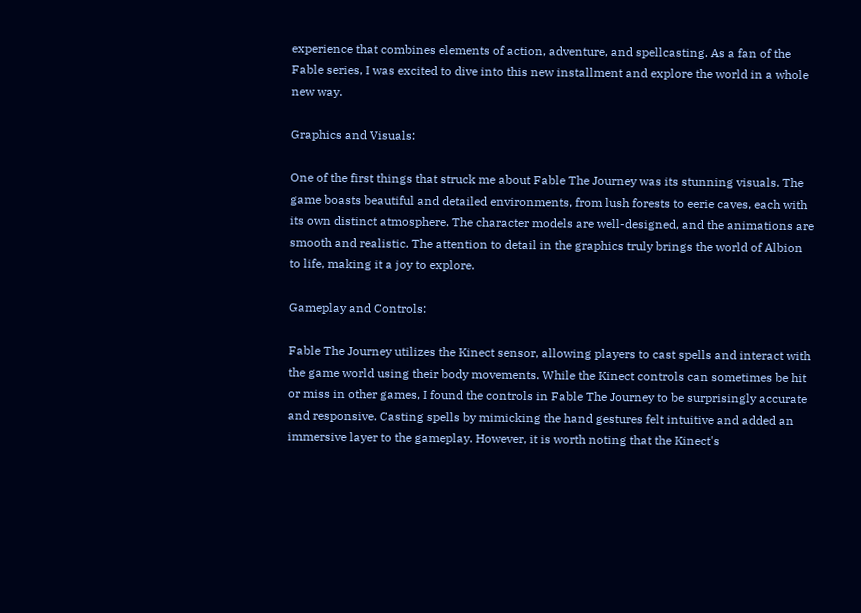experience that combines elements of action, adventure, and spellcasting. As a fan of the Fable series, I was excited to dive into this new installment and explore the world in a whole new way.

Graphics and Visuals:

One of the first things that struck me about Fable The Journey was its stunning visuals. The game boasts beautiful and detailed environments, from lush forests to eerie caves, each with its own distinct atmosphere. The character models are well-designed, and the animations are smooth and realistic. The attention to detail in the graphics truly brings the world of Albion to life, making it a joy to explore.

Gameplay and Controls:

Fable The Journey utilizes the Kinect sensor, allowing players to cast spells and interact with the game world using their body movements. While the Kinect controls can sometimes be hit or miss in other games, I found the controls in Fable The Journey to be surprisingly accurate and responsive. Casting spells by mimicking the hand gestures felt intuitive and added an immersive layer to the gameplay. However, it is worth noting that the Kinect's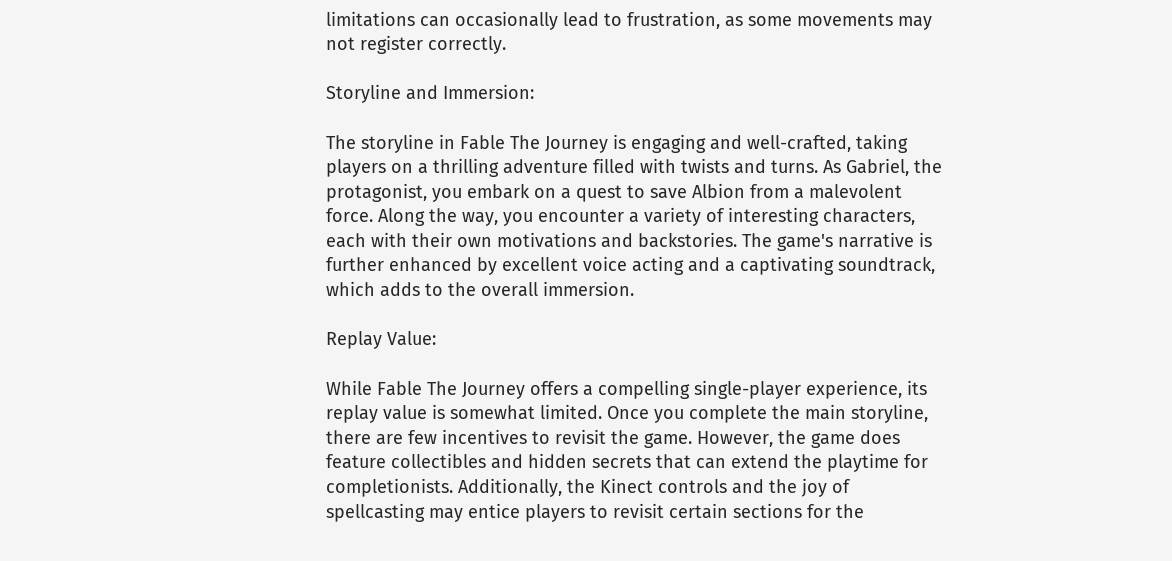limitations can occasionally lead to frustration, as some movements may not register correctly.

Storyline and Immersion:

The storyline in Fable The Journey is engaging and well-crafted, taking players on a thrilling adventure filled with twists and turns. As Gabriel, the protagonist, you embark on a quest to save Albion from a malevolent force. Along the way, you encounter a variety of interesting characters, each with their own motivations and backstories. The game's narrative is further enhanced by excellent voice acting and a captivating soundtrack, which adds to the overall immersion.

Replay Value:

While Fable The Journey offers a compelling single-player experience, its replay value is somewhat limited. Once you complete the main storyline, there are few incentives to revisit the game. However, the game does feature collectibles and hidden secrets that can extend the playtime for completionists. Additionally, the Kinect controls and the joy of spellcasting may entice players to revisit certain sections for the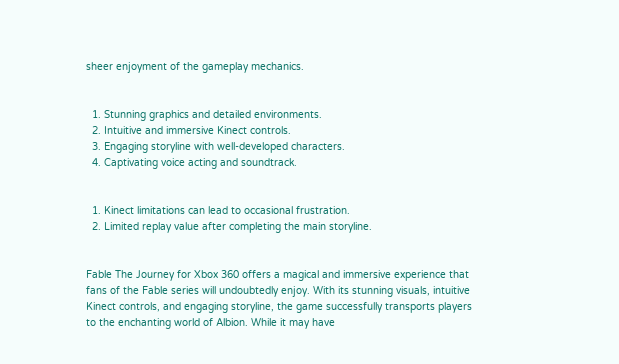sheer enjoyment of the gameplay mechanics.


  1. Stunning graphics and detailed environments.
  2. Intuitive and immersive Kinect controls.
  3. Engaging storyline with well-developed characters.
  4. Captivating voice acting and soundtrack.


  1. Kinect limitations can lead to occasional frustration.
  2. Limited replay value after completing the main storyline.


Fable The Journey for Xbox 360 offers a magical and immersive experience that fans of the Fable series will undoubtedly enjoy. With its stunning visuals, intuitive Kinect controls, and engaging storyline, the game successfully transports players to the enchanting world of Albion. While it may have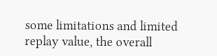some limitations and limited replay value, the overall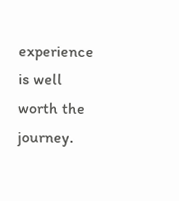experience is well worth the journey.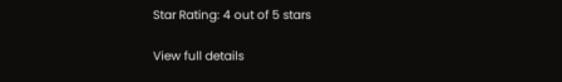Star Rating: 4 out of 5 stars

View full details